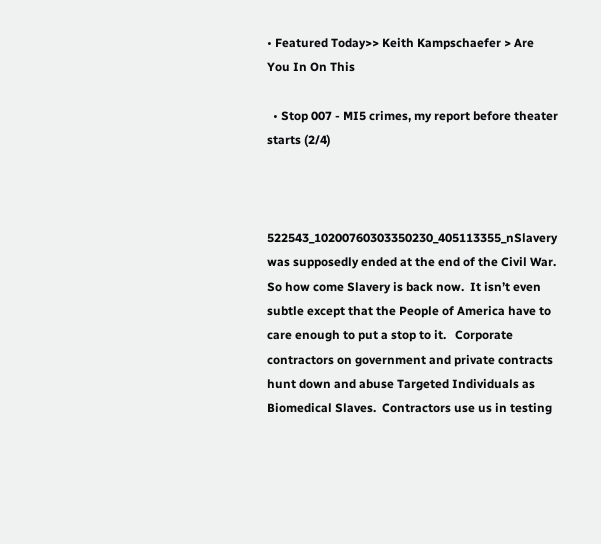• Featured Today>> Keith Kampschaefer > Are You In On This

  • Stop 007 - MI5 crimes, my report before theater starts (2/4)



522543_10200760303350230_405113355_nSlavery was supposedly ended at the end of the Civil War.  So how come Slavery is back now.  It isn’t even subtle except that the People of America have to care enough to put a stop to it.   Corporate contractors on government and private contracts hunt down and abuse Targeted Individuals as Biomedical Slaves.  Contractors use us in testing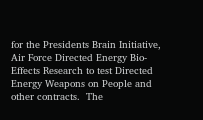for the Presidents Brain Initiative, Air Force Directed Energy Bio-Effects Research to test Directed Energy Weapons on People and other contracts.  The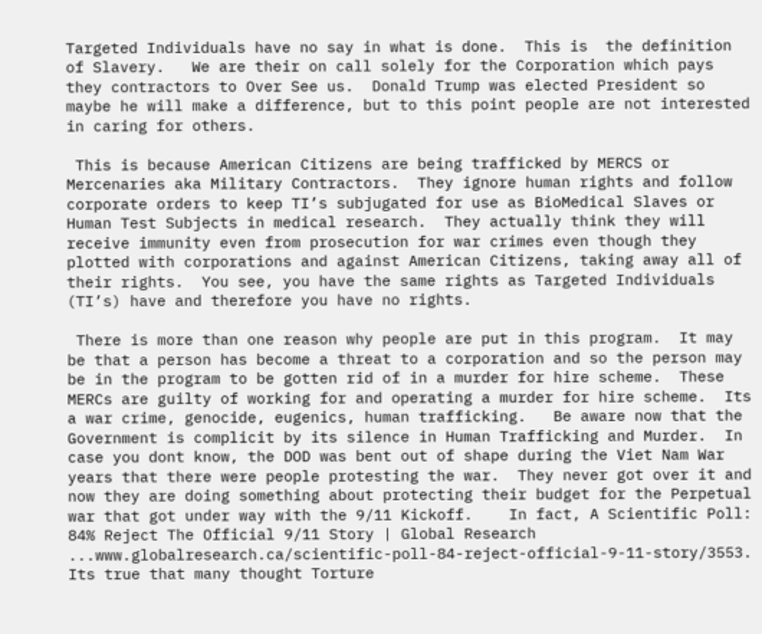Targeted Individuals have no say in what is done.  This is  the definition of Slavery.   We are their on call solely for the Corporation which pays they contractors to Over See us.  Donald Trump was elected President so maybe he will make a difference, but to this point people are not interested in caring for others.

 This is because American Citizens are being trafficked by MERCS or Mercenaries aka Military Contractors.  They ignore human rights and follow corporate orders to keep TI’s subjugated for use as BioMedical Slaves or Human Test Subjects in medical research.  They actually think they will receive immunity even from prosecution for war crimes even though they plotted with corporations and against American Citizens, taking away all of their rights.  You see, you have the same rights as Targeted Individuals (TI’s) have and therefore you have no rights.

 There is more than one reason why people are put in this program.  It may be that a person has become a threat to a corporation and so the person may be in the program to be gotten rid of in a murder for hire scheme.  These MERCs are guilty of working for and operating a murder for hire scheme.  Its a war crime, genocide, eugenics, human trafficking.   Be aware now that the Government is complicit by its silence in Human Trafficking and Murder.  In case you dont know, the DOD was bent out of shape during the Viet Nam War years that there were people protesting the war.  They never got over it and now they are doing something about protecting their budget for the Perpetual war that got under way with the 9/11 Kickoff.    In fact, A Scientific Poll: 84% Reject The Official 9/11 Story | Global Research ...www.globalresearch.ca/scientific-poll-84-reject-official-9-11-story/3553.   Its true that many thought Torture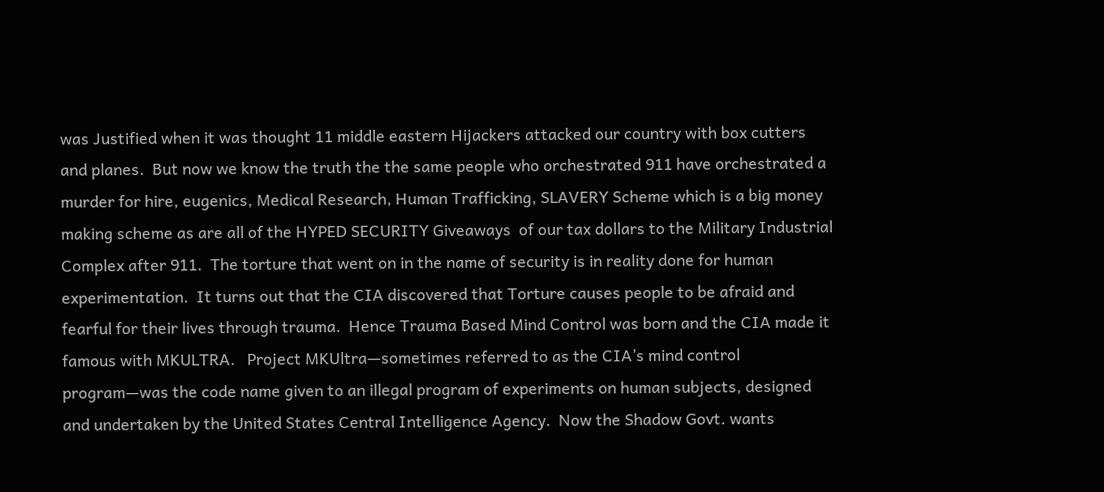was Justified when it was thought 11 middle eastern Hijackers attacked our country with box cutters and planes.  But now we know the truth the the same people who orchestrated 911 have orchestrated a murder for hire, eugenics, Medical Research, Human Trafficking, SLAVERY Scheme which is a big money making scheme as are all of the HYPED SECURITY Giveaways  of our tax dollars to the Military Industrial Complex after 911.  The torture that went on in the name of security is in reality done for human experimentation.  It turns out that the CIA discovered that Torture causes people to be afraid and fearful for their lives through trauma.  Hence Trauma Based Mind Control was born and the CIA made it famous with MKULTRA.   Project MKUltra—sometimes referred to as the CIA’s mind control program—was the code name given to an illegal program of experiments on human subjects, designed and undertaken by the United States Central Intelligence Agency.  Now the Shadow Govt. wants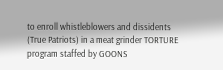to enroll whistleblowers and dissidents (True Patriots) in a meat grinder TORTURE program staffed by GOONS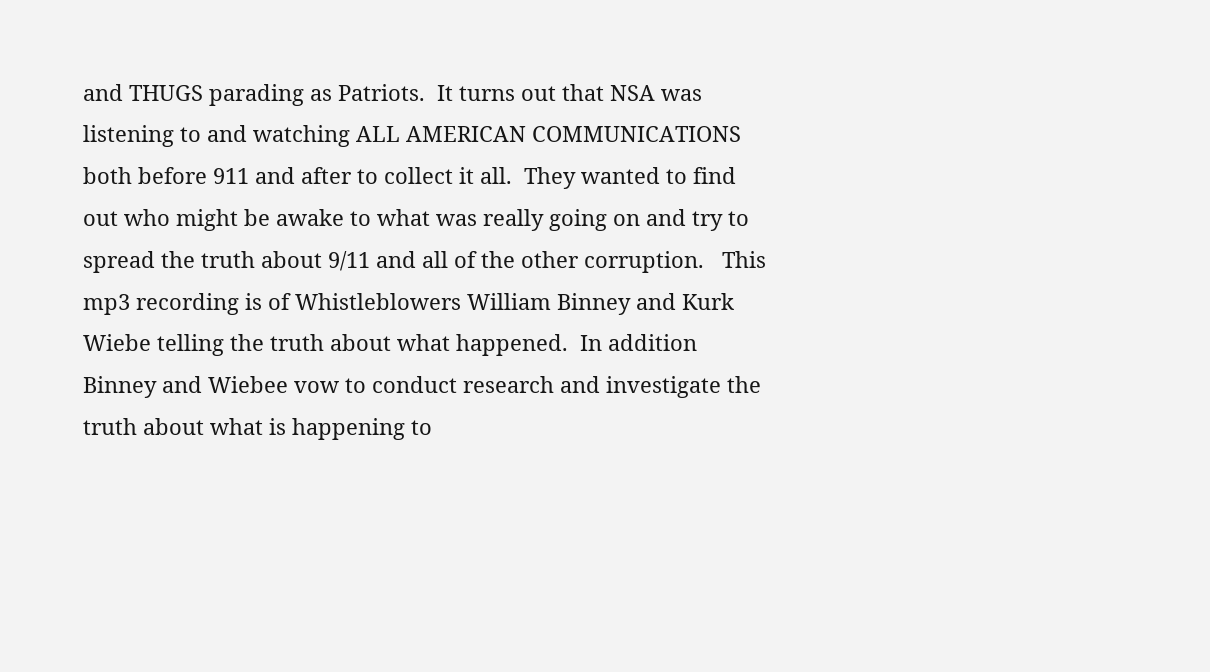and THUGS parading as Patriots.  It turns out that NSA was listening to and watching ALL AMERICAN COMMUNICATIONS both before 911 and after to collect it all.  They wanted to find out who might be awake to what was really going on and try to spread the truth about 9/11 and all of the other corruption.   This mp3 recording is of Whistleblowers William Binney and Kurk Wiebe telling the truth about what happened.  In addition Binney and Wiebee vow to conduct research and investigate the truth about what is happening to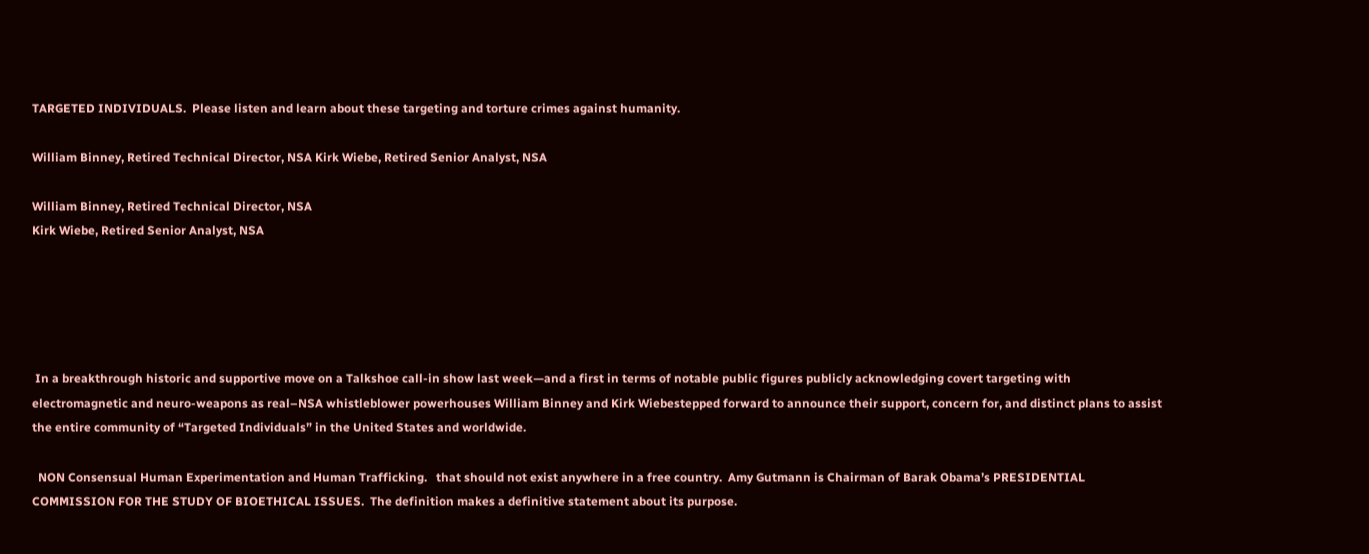TARGETED INDIVIDUALS.  Please listen and learn about these targeting and torture crimes against humanity.

William Binney, Retired Technical Director, NSA Kirk Wiebe, Retired Senior Analyst, NSA

William Binney, Retired Technical Director, NSA
Kirk Wiebe, Retired Senior Analyst, NSA





 In a breakthrough historic and supportive move on a Talkshoe call-in show last week—and a first in terms of notable public figures publicly acknowledging covert targeting with electromagnetic and neuro-weapons as real–NSA whistleblower powerhouses William Binney and Kirk Wiebestepped forward to announce their support, concern for, and distinct plans to assist the entire community of “Targeted Individuals” in the United States and worldwide.

  NON Consensual Human Experimentation and Human Trafficking.   that should not exist anywhere in a free country.  Amy Gutmann is Chairman of Barak Obama’s PRESIDENTIAL COMMISSION FOR THE STUDY OF BIOETHICAL ISSUES.  The definition makes a definitive statement about its purpose.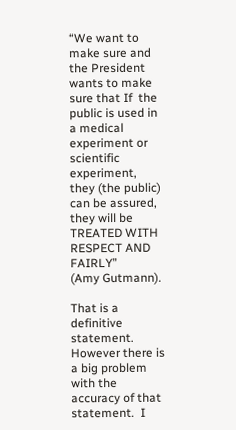“We want to make sure and the President wants to make sure that If  the public is used in a medical  experiment or scientific experiment, they (the public) can be assured, they will be TREATED WITH RESPECT AND FAIRLY”              (Amy Gutmann).

That is a definitive statement. However there is a big problem with the accuracy of that statement.  I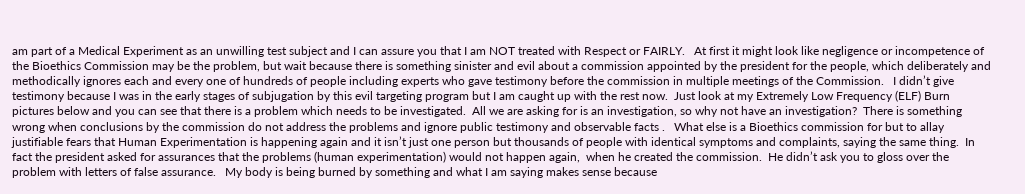am part of a Medical Experiment as an unwilling test subject and I can assure you that I am NOT treated with Respect or FAIRLY.   At first it might look like negligence or incompetence of the Bioethics Commission may be the problem, but wait because there is something sinister and evil about a commission appointed by the president for the people, which deliberately and methodically ignores each and every one of hundreds of people including experts who gave testimony before the commission in multiple meetings of the Commission.   I didn’t give testimony because I was in the early stages of subjugation by this evil targeting program but I am caught up with the rest now.  Just look at my Extremely Low Frequency (ELF) Burn pictures below and you can see that there is a problem which needs to be investigated.  All we are asking for is an investigation, so why not have an investigation?  There is something wrong when conclusions by the commission do not address the problems and ignore public testimony and observable facts .   What else is a Bioethics commission for but to allay justifiable fears that Human Experimentation is happening again and it isn’t just one person but thousands of people with identical symptoms and complaints, saying the same thing.  In fact the president asked for assurances that the problems (human experimentation) would not happen again,  when he created the commission.  He didn’t ask you to gloss over the problem with letters of false assurance.   My body is being burned by something and what I am saying makes sense because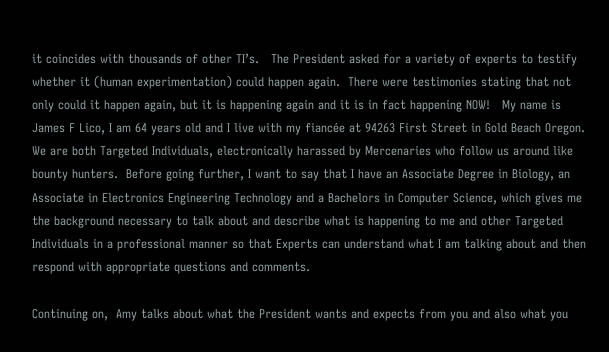it coincides with thousands of other TI’s.   The President asked for a variety of experts to testify whether it (human experimentation) could happen again.  There were testimonies stating that not only could it happen again, but it is happening again and it is in fact happening NOW!   My name is James F Lico, I am 64 years old and I live with my fiancée at 94263 First Street in Gold Beach Oregon.  We are both Targeted Individuals, electronically harassed by Mercenaries who follow us around like bounty hunters.  Before going further, I want to say that I have an Associate Degree in Biology, an Associate in Electronics Engineering Technology and a Bachelors in Computer Science, which gives me the background necessary to talk about and describe what is happening to me and other Targeted Individuals in a professional manner so that Experts can understand what I am talking about and then respond with appropriate questions and comments.

Continuing on,  Amy talks about what the President wants and expects from you and also what you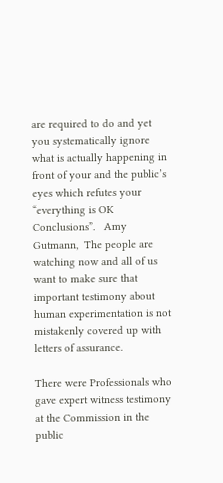are required to do and yet you systematically ignore what is actually happening in front of your and the public’s eyes which refutes your “everything is OK Conclusions”.   Amy Gutmann,  The people are watching now and all of us want to make sure that important testimony about human experimentation is not mistakenly covered up with letters of assurance.

There were Professionals who gave expert witness testimony at the Commission in the public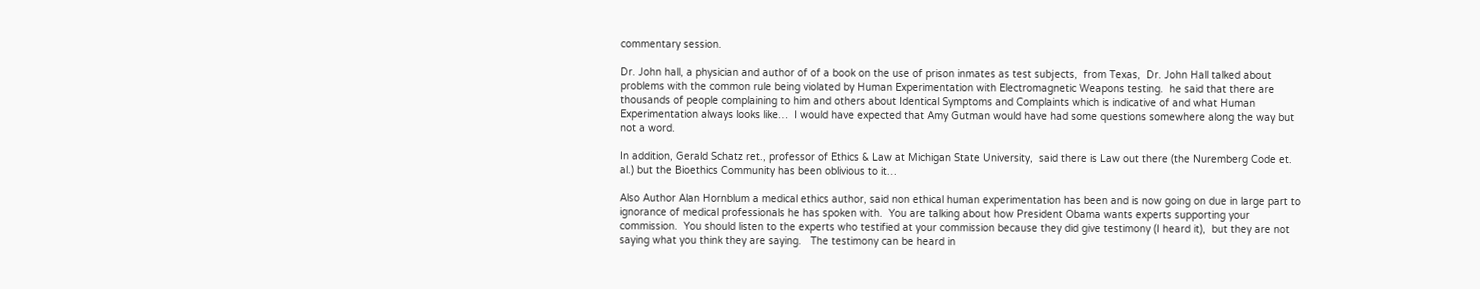commentary session.

Dr. John hall, a physician and author of of a book on the use of prison inmates as test subjects,  from Texas,  Dr. John Hall talked about problems with the common rule being violated by Human Experimentation with Electromagnetic Weapons testing.  he said that there are thousands of people complaining to him and others about Identical Symptoms and Complaints which is indicative of and what Human Experimentation always looks like…  I would have expected that Amy Gutman would have had some questions somewhere along the way but not a word.

In addition, Gerald Schatz ret., professor of Ethics & Law at Michigan State University,  said there is Law out there (the Nuremberg Code et. al.) but the Bioethics Community has been oblivious to it…

Also Author Alan Hornblum a medical ethics author, said non ethical human experimentation has been and is now going on due in large part to ignorance of medical professionals he has spoken with.  You are talking about how President Obama wants experts supporting your commission.  You should listen to the experts who testified at your commission because they did give testimony (I heard it),  but they are not saying what you think they are saying.   The testimony can be heard in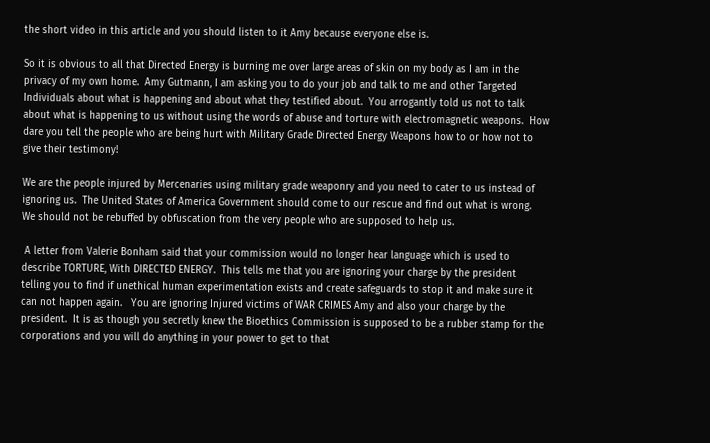the short video in this article and you should listen to it Amy because everyone else is.

So it is obvious to all that Directed Energy is burning me over large areas of skin on my body as I am in the privacy of my own home.  Amy Gutmann, I am asking you to do your job and talk to me and other Targeted Individuals about what is happening and about what they testified about.  You arrogantly told us not to talk about what is happening to us without using the words of abuse and torture with electromagnetic weapons.  How dare you tell the people who are being hurt with Military Grade Directed Energy Weapons how to or how not to give their testimony!

We are the people injured by Mercenaries using military grade weaponry and you need to cater to us instead of ignoring us.  The United States of America Government should come to our rescue and find out what is wrong.  We should not be rebuffed by obfuscation from the very people who are supposed to help us.

 A letter from Valerie Bonham said that your commission would no longer hear language which is used to describe TORTURE, With DIRECTED ENERGY.  This tells me that you are ignoring your charge by the president telling you to find if unethical human experimentation exists and create safeguards to stop it and make sure it can not happen again.   You are ignoring Injured victims of WAR CRIMES Amy and also your charge by the president.  It is as though you secretly knew the Bioethics Commission is supposed to be a rubber stamp for the corporations and you will do anything in your power to get to that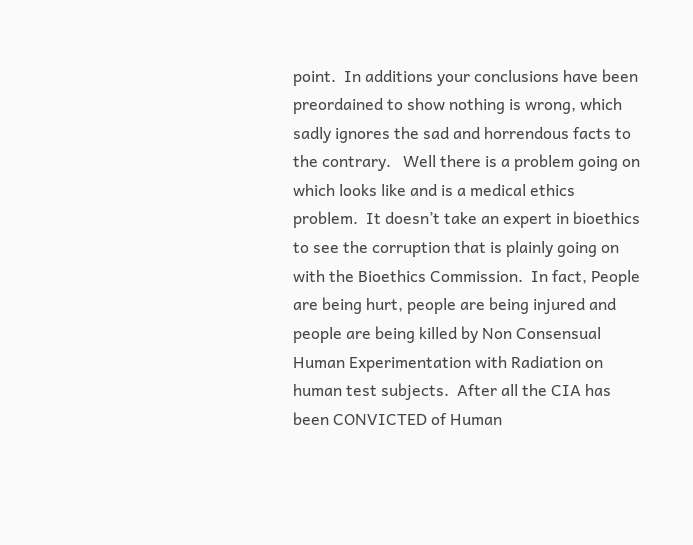point.  In additions your conclusions have been preordained to show nothing is wrong, which sadly ignores the sad and horrendous facts to the contrary.   Well there is a problem going on which looks like and is a medical ethics problem.  It doesn’t take an expert in bioethics to see the corruption that is plainly going on with the Bioethics Commission.  In fact, People are being hurt, people are being injured and people are being killed by Non Consensual Human Experimentation with Radiation on human test subjects.  After all the CIA has been CONVICTED of Human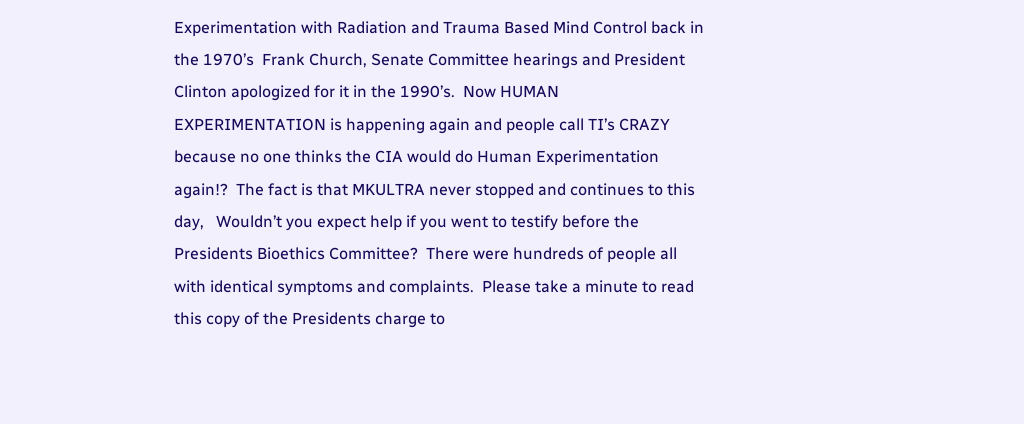Experimentation with Radiation and Trauma Based Mind Control back in the 1970’s  Frank Church, Senate Committee hearings and President Clinton apologized for it in the 1990’s.  Now HUMAN EXPERIMENTATION is happening again and people call TI’s CRAZY because no one thinks the CIA would do Human Experimentation again!?  The fact is that MKULTRA never stopped and continues to this day,   Wouldn’t you expect help if you went to testify before the Presidents Bioethics Committee?  There were hundreds of people all with identical symptoms and complaints.  Please take a minute to read this copy of the Presidents charge to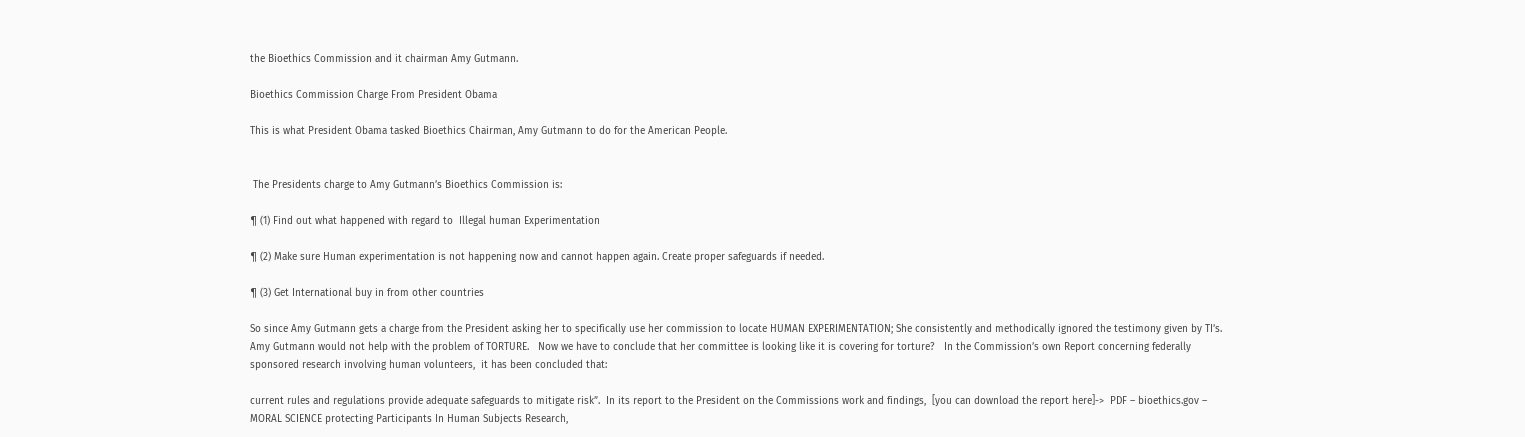the Bioethics Commission and it chairman Amy Gutmann.

Bioethics Commission Charge From President Obama

This is what President Obama tasked Bioethics Chairman, Amy Gutmann to do for the American People.


 The Presidents charge to Amy Gutmann’s Bioethics Commission is:

¶ (1) Find out what happened with regard to  Illegal human Experimentation

¶ (2) Make sure Human experimentation is not happening now and cannot happen again. Create proper safeguards if needed.

¶ (3) Get International buy in from other countries

So since Amy Gutmann gets a charge from the President asking her to specifically use her commission to locate HUMAN EXPERIMENTATION; She consistently and methodically ignored the testimony given by TI’s.   Amy Gutmann would not help with the problem of TORTURE.   Now we have to conclude that her committee is looking like it is covering for torture?   In the Commission’s own Report concerning federally sponsored research involving human volunteers,  it has been concluded that:

current rules and regulations provide adequate safeguards to mitigate risk”.  In its report to the President on the Commissions work and findings,  [you can download the report here]->  PDF – bioethics.gov – MORAL SCIENCE protecting Participants In Human Subjects Research,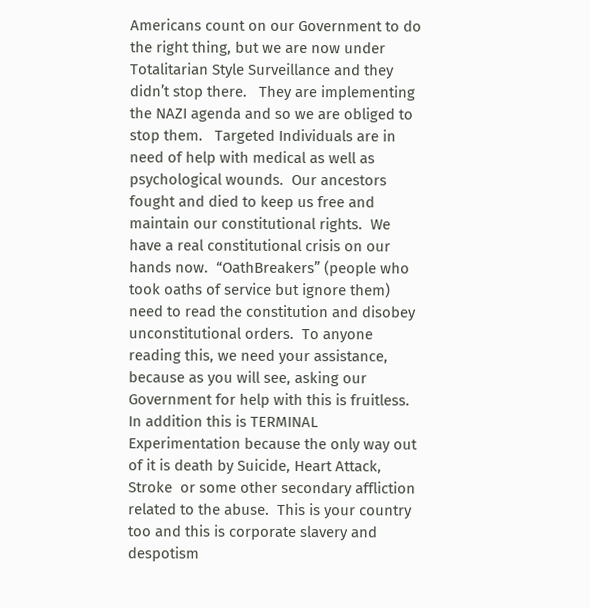Americans count on our Government to do the right thing, but we are now under Totalitarian Style Surveillance and they didn’t stop there.   They are implementing the NAZI agenda and so we are obliged to stop them.   Targeted Individuals are in need of help with medical as well as psychological wounds.  Our ancestors fought and died to keep us free and maintain our constitutional rights.  We have a real constitutional crisis on our hands now.  “OathBreakers” (people who took oaths of service but ignore them) need to read the constitution and disobey unconstitutional orders.  To anyone reading this, we need your assistance, because as you will see, asking our Government for help with this is fruitless.  In addition this is TERMINAL Experimentation because the only way out of it is death by Suicide, Heart Attack, Stroke  or some other secondary affliction related to the abuse.  This is your country too and this is corporate slavery and despotism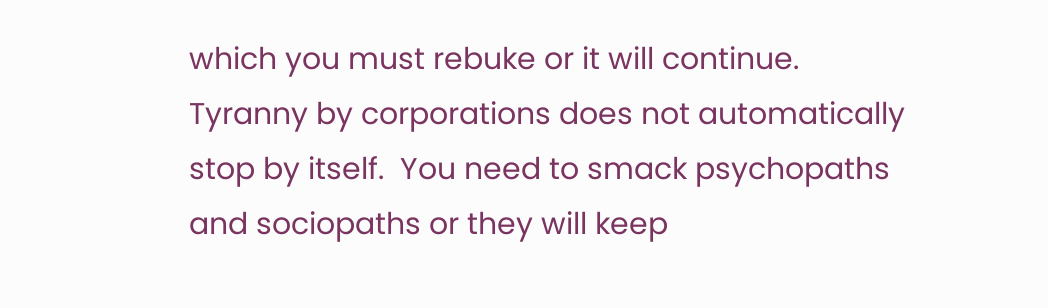which you must rebuke or it will continue.  Tyranny by corporations does not automatically stop by itself.  You need to smack psychopaths and sociopaths or they will keep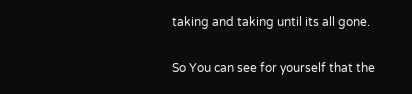taking and taking until its all gone.

So You can see for yourself that the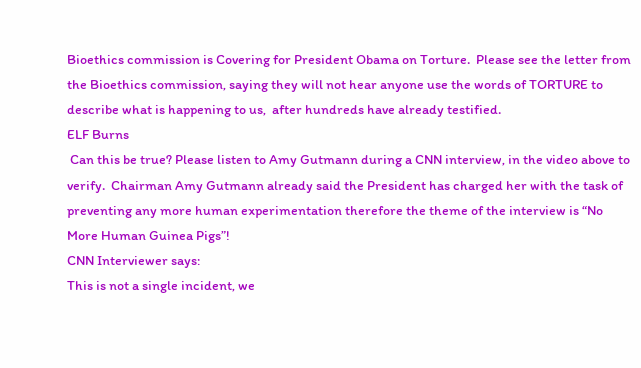Bioethics commission is Covering for President Obama on Torture.  Please see the letter from the Bioethics commission, saying they will not hear anyone use the words of TORTURE to describe what is happening to us,  after hundreds have already testified.
ELF Burns
 Can this be true? Please listen to Amy Gutmann during a CNN interview, in the video above to verify.  Chairman Amy Gutmann already said the President has charged her with the task of preventing any more human experimentation therefore the theme of the interview is “No More Human Guinea Pigs”!
CNN Interviewer says:
This is not a single incident, we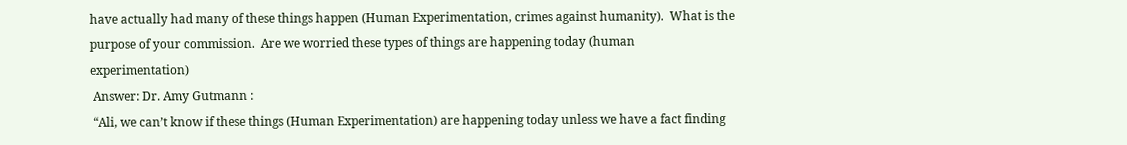have actually had many of these things happen (Human Experimentation, crimes against humanity).  What is the purpose of your commission.  Are we worried these types of things are happening today (human experimentation)
 Answer: Dr. Amy Gutmann :
 “Ali, we can’t know if these things (Human Experimentation) are happening today unless we have a fact finding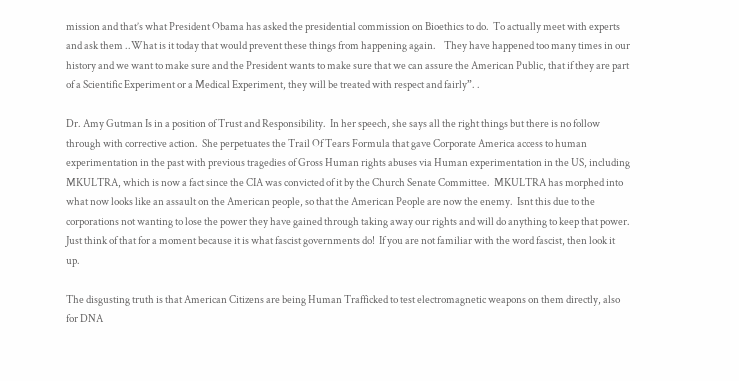mission and that’s what President Obama has asked the presidential commission on Bioethics to do.  To actually meet with experts and ask them ..What is it today that would prevent these things from happening again.    They have happened too many times in our history and we want to make sure and the President wants to make sure that we can assure the American Public, that if they are part of a Scientific Experiment or a Medical Experiment, they will be treated with respect and fairly”. .

Dr. Amy Gutman Is in a position of Trust and Responsibility.  In her speech, she says all the right things but there is no follow through with corrective action.  She perpetuates the Trail Of Tears Formula that gave Corporate America access to human experimentation in the past with previous tragedies of Gross Human rights abuses via Human experimentation in the US, including  MKULTRA, which is now a fact since the CIA was convicted of it by the Church Senate Committee.  MKULTRA has morphed into what now looks like an assault on the American people, so that the American People are now the enemy.  Isnt this due to the corporations not wanting to lose the power they have gained through taking away our rights and will do anything to keep that power.  Just think of that for a moment because it is what fascist governments do!  If you are not familiar with the word fascist, then look it up.

The disgusting truth is that American Citizens are being Human Trafficked to test electromagnetic weapons on them directly, also for DNA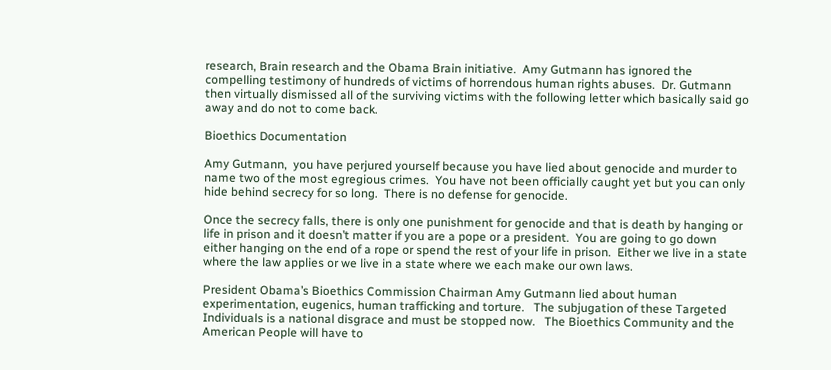research, Brain research and the Obama Brain initiative.  Amy Gutmann has ignored the compelling testimony of hundreds of victims of horrendous human rights abuses.  Dr. Gutmann then virtually dismissed all of the surviving victims with the following letter which basically said go away and do not to come back.

Bioethics Documentation

Amy Gutmann,  you have perjured yourself because you have lied about genocide and murder to name two of the most egregious crimes.  You have not been officially caught yet but you can only hide behind secrecy for so long.  There is no defense for genocide.

Once the secrecy falls, there is only one punishment for genocide and that is death by hanging or life in prison and it doesn’t matter if you are a pope or a president.  You are going to go down either hanging on the end of a rope or spend the rest of your life in prison.  Either we live in a state where the law applies or we live in a state where we each make our own laws.

President Obama’s Bioethics Commission Chairman Amy Gutmann lied about human experimentation, eugenics, human trafficking and torture.   The subjugation of these Targeted Individuals is a national disgrace and must be stopped now.   The Bioethics Community and the American People will have to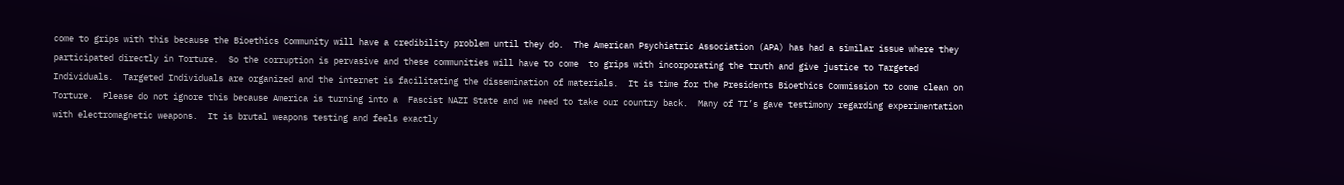come to grips with this because the Bioethics Community will have a credibility problem until they do.  The American Psychiatric Association (APA) has had a similar issue where they participated directly in Torture.  So the corruption is pervasive and these communities will have to come  to grips with incorporating the truth and give justice to Targeted Individuals.  Targeted Individuals are organized and the internet is facilitating the dissemination of materials.  It is time for the Presidents Bioethics Commission to come clean on Torture.  Please do not ignore this because America is turning into a  Fascist NAZI State and we need to take our country back.  Many of TI’s gave testimony regarding experimentation with electromagnetic weapons.  It is brutal weapons testing and feels exactly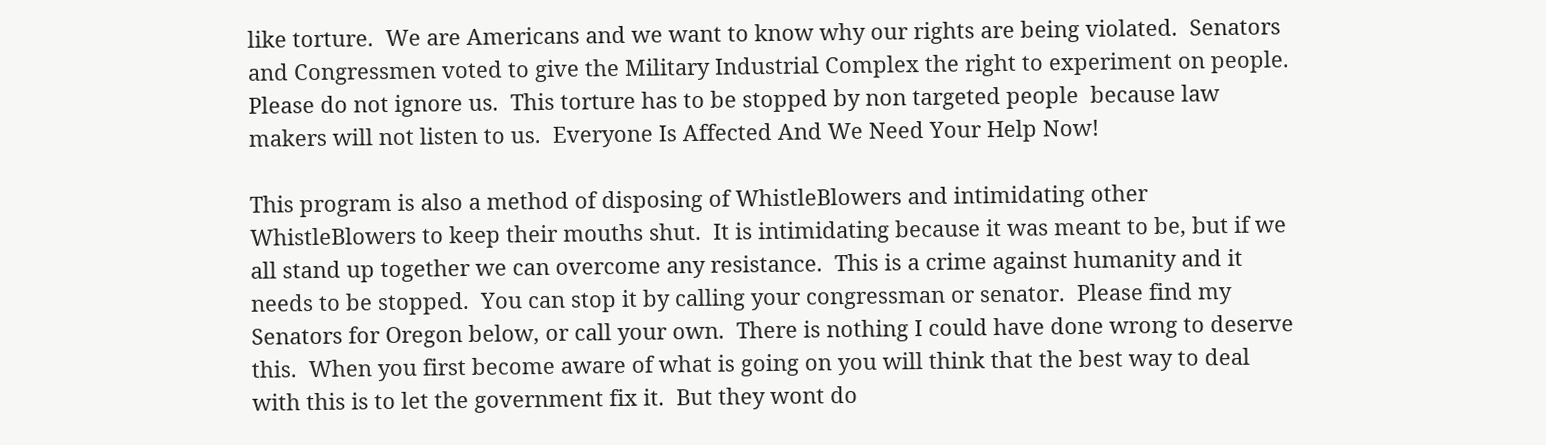like torture.  We are Americans and we want to know why our rights are being violated.  Senators and Congressmen voted to give the Military Industrial Complex the right to experiment on people.  Please do not ignore us.  This torture has to be stopped by non targeted people  because law makers will not listen to us.  Everyone Is Affected And We Need Your Help Now!

This program is also a method of disposing of WhistleBlowers and intimidating other WhistleBlowers to keep their mouths shut.  It is intimidating because it was meant to be, but if we all stand up together we can overcome any resistance.  This is a crime against humanity and it needs to be stopped.  You can stop it by calling your congressman or senator.  Please find my Senators for Oregon below, or call your own.  There is nothing I could have done wrong to deserve this.  When you first become aware of what is going on you will think that the best way to deal with this is to let the government fix it.  But they wont do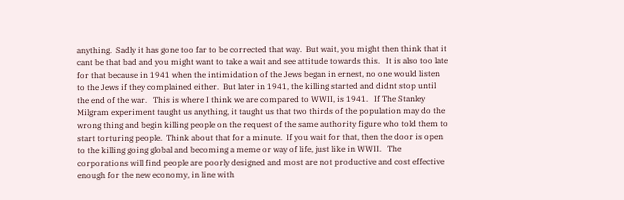anything.  Sadly it has gone too far to be corrected that way.  But wait, you might then think that it cant be that bad and you might want to take a wait and see attitude towards this.   It is also too late for that because in 1941 when the intimidation of the Jews began in ernest, no one would listen to the Jews if they complained either.  But later in 1941, the killing started and didnt stop until the end of the war.   This is where I think we are compared to WWII, is 1941.   If The Stanley Milgram experiment taught us anything, it taught us that two thirds of the population may do the wrong thing and begin killing people on the request of the same authority figure who told them to start torturing people.  Think about that for a minute.  If you wait for that, then the door is open to the killing going global and becoming a meme or way of life, just like in WWII.   The corporations will find people are poorly designed and most are not productive and cost effective enough for the new economy, in line with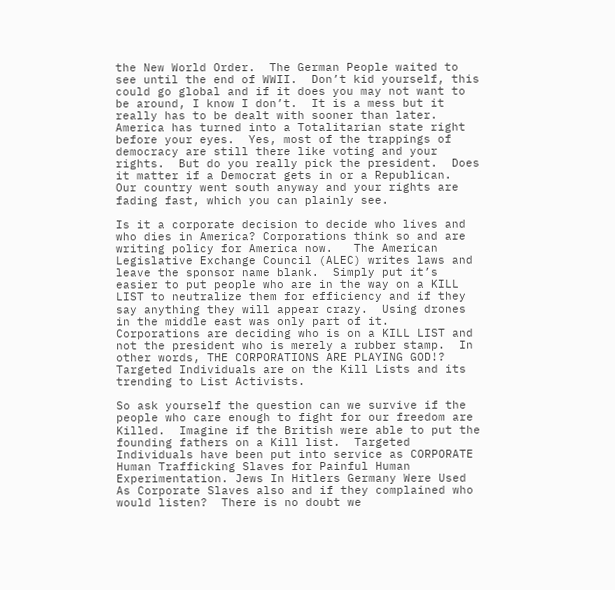the New World Order.  The German People waited to see until the end of WWII.  Don’t kid yourself, this could go global and if it does you may not want to be around, I know I don’t.  It is a mess but it really has to be dealt with sooner than later.  America has turned into a Totalitarian state right before your eyes.  Yes, most of the trappings of democracy are still there like voting and your rights.  But do you really pick the president.  Does it matter if a Democrat gets in or a Republican.  Our country went south anyway and your rights are fading fast, which you can plainly see.

Is it a corporate decision to decide who lives and who dies in America? Corporations think so and are writing policy for America now.   The American Legislative Exchange Council (ALEC) writes laws and leave the sponsor name blank.  Simply put it’s easier to put people who are in the way on a KILL LIST to neutralize them for efficiency and if they say anything they will appear crazy.  Using drones in the middle east was only part of it.  Corporations are deciding who is on a KILL LIST and not the president who is merely a rubber stamp.  In other words, THE CORPORATIONS ARE PLAYING GOD!? Targeted Individuals are on the Kill Lists and its trending to List Activists.

So ask yourself the question can we survive if the people who care enough to fight for our freedom are Killed.  Imagine if the British were able to put the founding fathers on a Kill list.  Targeted Individuals have been put into service as CORPORATE Human Trafficking Slaves for Painful Human Experimentation. Jews In Hitlers Germany Were Used As Corporate Slaves also and if they complained who would listen?  There is no doubt we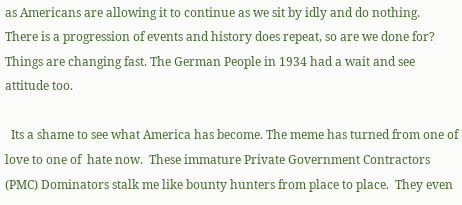as Americans are allowing it to continue as we sit by idly and do nothing.  There is a progression of events and history does repeat, so are we done for? Things are changing fast. The German People in 1934 had a wait and see attitude too.

  Its a shame to see what America has become. The meme has turned from one of love to one of  hate now.  These immature Private Government Contractors (PMC) Dominators stalk me like bounty hunters from place to place.  They even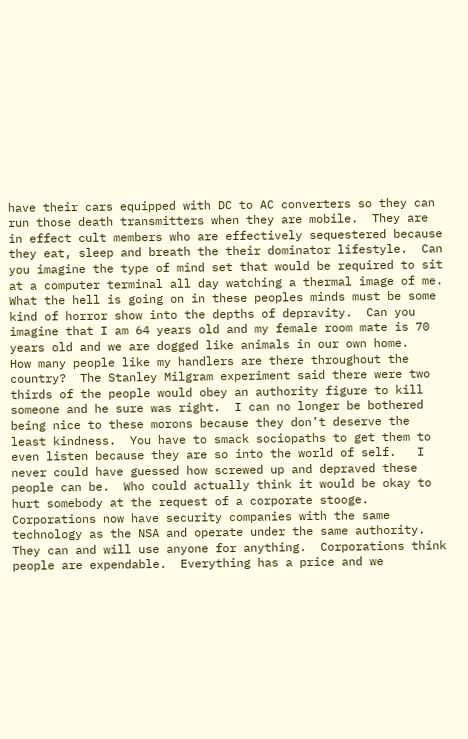have their cars equipped with DC to AC converters so they can run those death transmitters when they are mobile.  They are in effect cult members who are effectively sequestered because they eat, sleep and breath the their dominator lifestyle.  Can you imagine the type of mind set that would be required to sit at a computer terminal all day watching a thermal image of me.  What the hell is going on in these peoples minds must be some kind of horror show into the depths of depravity.  Can you imagine that I am 64 years old and my female room mate is 70 years old and we are dogged like animals in our own home.   How many people like my handlers are there throughout the country?  The Stanley Milgram experiment said there were two thirds of the people would obey an authority figure to kill someone and he sure was right.  I can no longer be bothered being nice to these morons because they don’t deserve the least kindness.  You have to smack sociopaths to get them to even listen because they are so into the world of self.   I never could have guessed how screwed up and depraved these people can be.  Who could actually think it would be okay to hurt somebody at the request of a corporate stooge.  Corporations now have security companies with the same  technology as the NSA and operate under the same authority.  They can and will use anyone for anything.  Corporations think people are expendable.  Everything has a price and we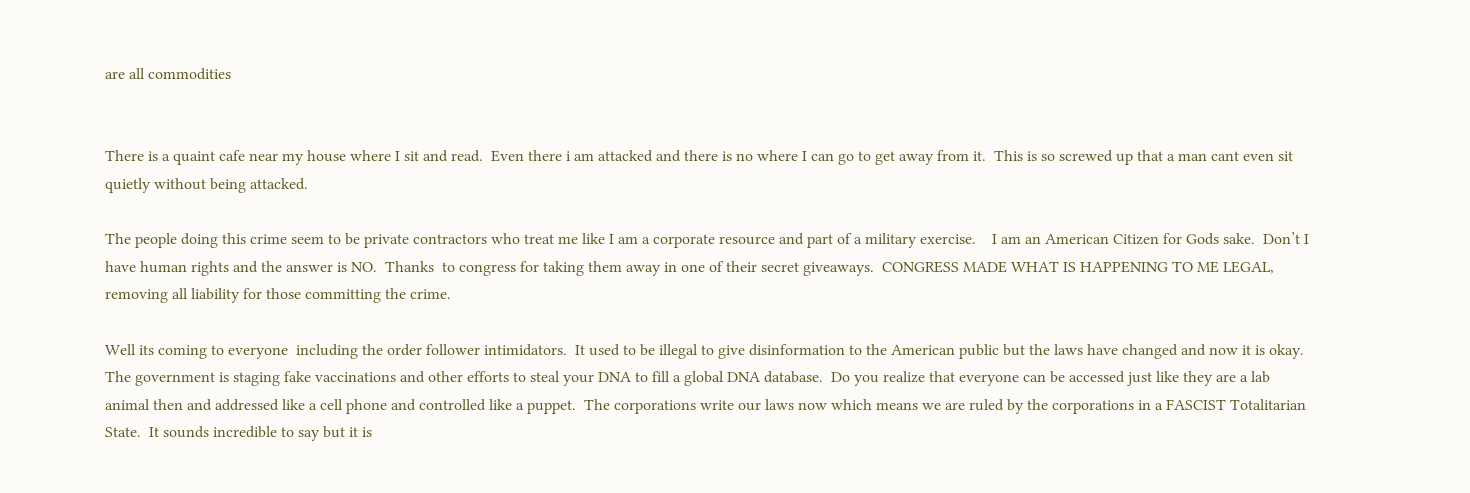are all commodities


There is a quaint cafe near my house where I sit and read.  Even there i am attacked and there is no where I can go to get away from it.  This is so screwed up that a man cant even sit quietly without being attacked.

The people doing this crime seem to be private contractors who treat me like I am a corporate resource and part of a military exercise.    I am an American Citizen for Gods sake.  Don’t I have human rights and the answer is NO.  Thanks  to congress for taking them away in one of their secret giveaways.  CONGRESS MADE WHAT IS HAPPENING TO ME LEGAL, removing all liability for those committing the crime.

Well its coming to everyone  including the order follower intimidators.  It used to be illegal to give disinformation to the American public but the laws have changed and now it is okay.   The government is staging fake vaccinations and other efforts to steal your DNA to fill a global DNA database.  Do you realize that everyone can be accessed just like they are a lab animal then and addressed like a cell phone and controlled like a puppet.  The corporations write our laws now which means we are ruled by the corporations in a FASCIST Totalitarian State.  It sounds incredible to say but it is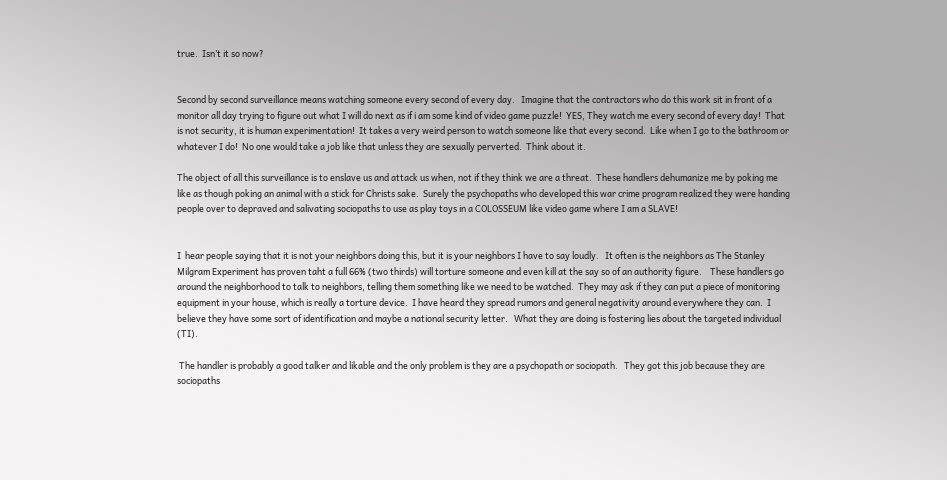true.  Isn’t it so now?


Second by second surveillance means watching someone every second of every day.   Imagine that the contractors who do this work sit in front of a monitor all day trying to figure out what I will do next as if i am some kind of video game puzzle!  YES, They watch me every second of every day!  That is not security, it is human experimentation!  It takes a very weird person to watch someone like that every second.  Like when I go to the bathroom or whatever I do!  No one would take a job like that unless they are sexually perverted.  Think about it.

The object of all this surveillance is to enslave us and attack us when, not if they think we are a threat.  These handlers dehumanize me by poking me like as though poking an animal with a stick for Christs sake.  Surely the psychopaths who developed this war crime program realized they were handing people over to depraved and salivating sociopaths to use as play toys in a COLOSSEUM like video game where I am a SLAVE!


I  hear people saying that it is not your neighbors doing this, but it is your neighbors I have to say loudly.   It often is the neighbors as The Stanley Milgram Experiment has proven taht a full 66% (two thirds) will torture someone and even kill at the say so of an authority figure.    These handlers go around the neighborhood to talk to neighbors, telling them something like we need to be watched.  They may ask if they can put a piece of monitoring equipment in your house, which is really a torture device.  I have heard they spread rumors and general negativity around everywhere they can.  I believe they have some sort of identification and maybe a national security letter.   What they are doing is fostering lies about the targeted individual (TI).

 The handler is probably a good talker and likable and the only problem is they are a psychopath or sociopath.   They got this job because they are sociopaths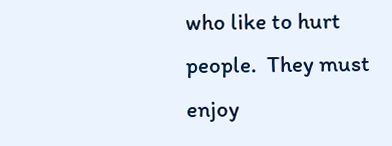who like to hurt people.  They must enjoy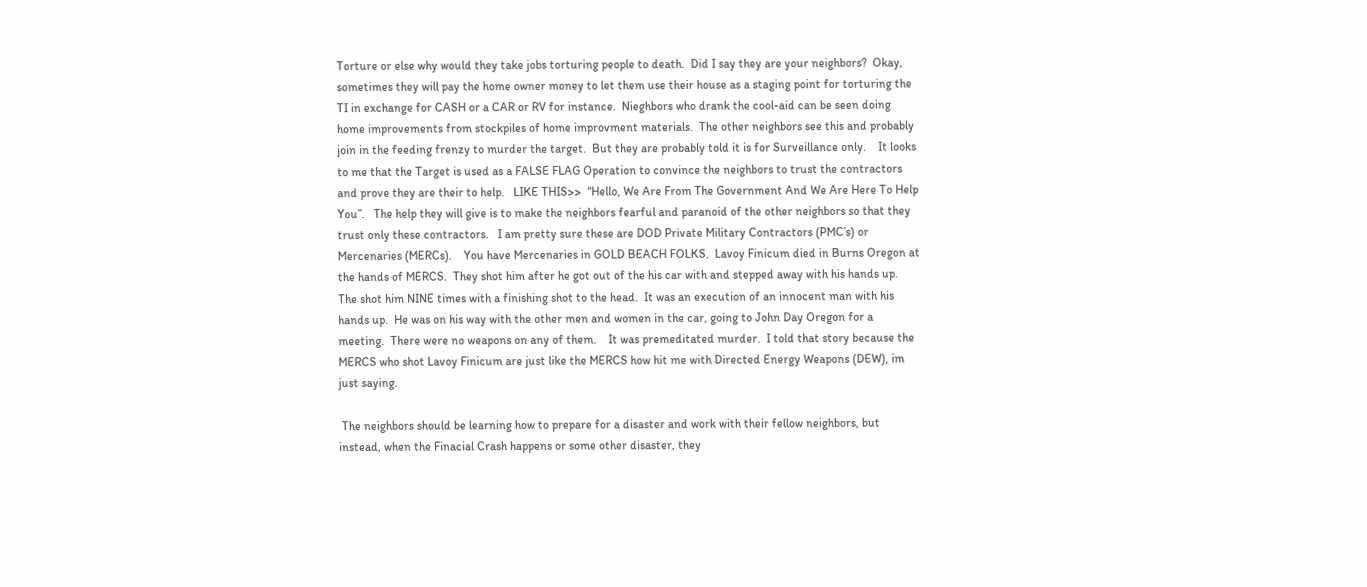Torture or else why would they take jobs torturing people to death.  Did I say they are your neighbors?  Okay, sometimes they will pay the home owner money to let them use their house as a staging point for torturing the TI in exchange for CASH or a CAR or RV for instance.  Nieghbors who drank the cool-aid can be seen doing home improvements from stockpiles of home improvment materials.  The other neighbors see this and probably join in the feeding frenzy to murder the target.  But they are probably told it is for Surveillance only.    It looks to me that the Target is used as a FALSE FLAG Operation to convince the neighbors to trust the contractors and prove they are their to help.   LIKE THIS>>  “Hello, We Are From The Government And We Are Here To Help You”.   The help they will give is to make the neighbors fearful and paranoid of the other neighbors so that they trust only these contractors.   I am pretty sure these are DOD Private Military Contractors (PMC’s) or Mercenaries (MERCs).    You have Mercenaries in GOLD BEACH FOLKS.  Lavoy Finicum died in Burns Oregon at the hands of MERCS.  They shot him after he got out of the his car with and stepped away with his hands up.  The shot him NINE times with a finishing shot to the head.  It was an execution of an innocent man with his hands up.  He was on his way with the other men and women in the car, going to John Day Oregon for a meeting.  There were no weapons on any of them.    It was premeditated murder.  I told that story because the MERCS who shot Lavoy Finicum are just like the MERCS how hit me with Directed Energy Weapons (DEW), im just saying.

 The neighbors should be learning how to prepare for a disaster and work with their fellow neighbors, but instead, when the Finacial Crash happens or some other disaster, they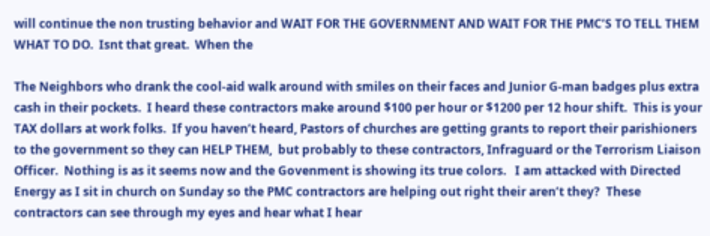will continue the non trusting behavior and WAIT FOR THE GOVERNMENT AND WAIT FOR THE PMC’S TO TELL THEM WHAT TO DO.  Isnt that great.  When the

The Neighbors who drank the cool-aid walk around with smiles on their faces and Junior G-man badges plus extra cash in their pockets.  I heard these contractors make around $100 per hour or $1200 per 12 hour shift.  This is your TAX dollars at work folks.  If you haven’t heard, Pastors of churches are getting grants to report their parishioners to the government so they can HELP THEM,  but probably to these contractors, Infraguard or the Terrorism Liaison Officer.  Nothing is as it seems now and the Govenment is showing its true colors.   I am attacked with Directed Energy as I sit in church on Sunday so the PMC contractors are helping out right their aren’t they?  These contractors can see through my eyes and hear what I hear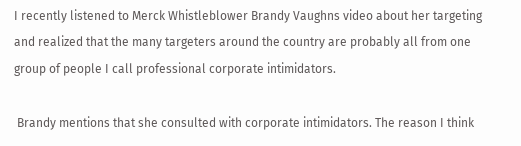I recently listened to Merck Whistleblower Brandy Vaughns video about her targeting and realized that the many targeters around the country are probably all from one group of people I call professional corporate intimidators.

 Brandy mentions that she consulted with corporate intimidators. The reason I think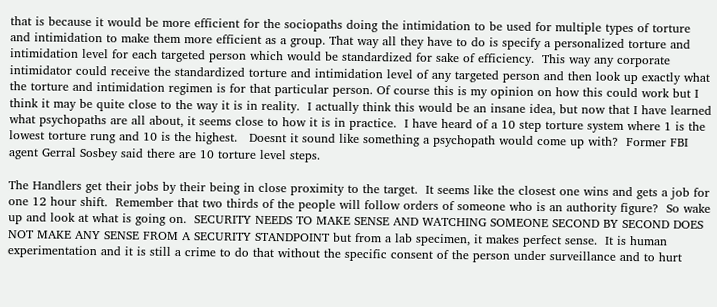that is because it would be more efficient for the sociopaths doing the intimidation to be used for multiple types of torture and intimidation to make them more efficient as a group. That way all they have to do is specify a personalized torture and intimidation level for each targeted person which would be standardized for sake of efficiency.  This way any corporate intimidator could receive the standardized torture and intimidation level of any targeted person and then look up exactly what the torture and intimidation regimen is for that particular person. Of course this is my opinion on how this could work but I think it may be quite close to the way it is in reality.  I actually think this would be an insane idea, but now that I have learned what psychopaths are all about, it seems close to how it is in practice.  I have heard of a 10 step torture system where 1 is the lowest torture rung and 10 is the highest.   Doesnt it sound like something a psychopath would come up with?  Former FBI agent Gerral Sosbey said there are 10 torture level steps.

The Handlers get their jobs by their being in close proximity to the target.  It seems like the closest one wins and gets a job for one 12 hour shift.  Remember that two thirds of the people will follow orders of someone who is an authority figure?  So wake up and look at what is going on.  SECURITY NEEDS TO MAKE SENSE AND WATCHING SOMEONE SECOND BY SECOND DOES NOT MAKE ANY SENSE FROM A SECURITY STANDPOINT but from a lab specimen, it makes perfect sense.  It is human experimentation and it is still a crime to do that without the specific consent of the person under surveillance and to hurt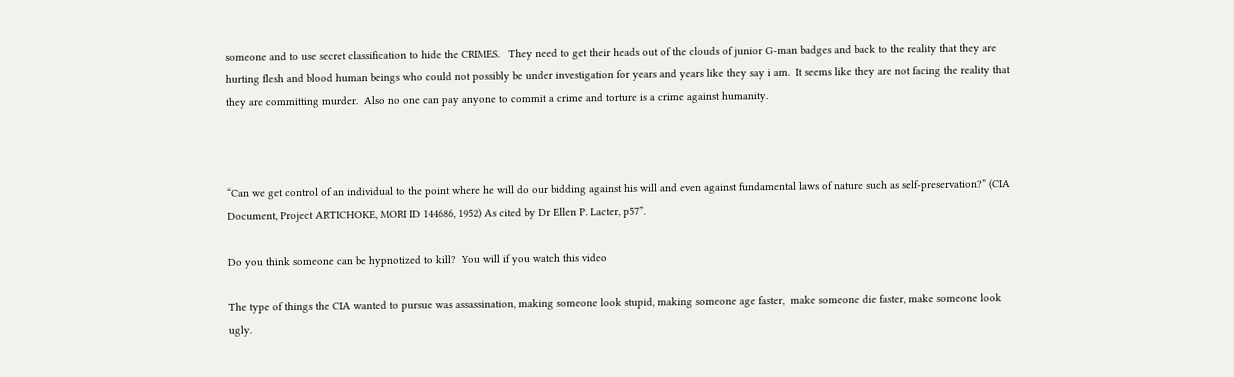someone and to use secret classification to hide the CRIMES.   They need to get their heads out of the clouds of junior G-man badges and back to the reality that they are hurting flesh and blood human beings who could not possibly be under investigation for years and years like they say i am.  It seems like they are not facing the reality that they are committing murder.  Also no one can pay anyone to commit a crime and torture is a crime against humanity.



“Can we get control of an individual to the point where he will do our bidding against his will and even against fundamental laws of nature such as self-preservation?” (CIA Document, Project ARTICHOKE, MORI ID 144686, 1952) As cited by Dr Ellen P. Lacter, p57”.

Do you think someone can be hypnotized to kill?  You will if you watch this video

The type of things the CIA wanted to pursue was assassination, making someone look stupid, making someone age faster,  make someone die faster, make someone look ugly.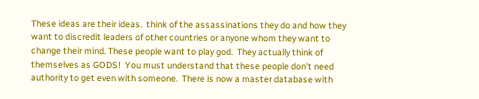These ideas are their ideas.  think of the assassinations they do and how they want to discredit leaders of other countries or anyone whom they want to change their mind. These people want to play god.  They actually think of themselves as GODS!  You must understand that these people don’t need authority to get even with someone.  There is now a master database with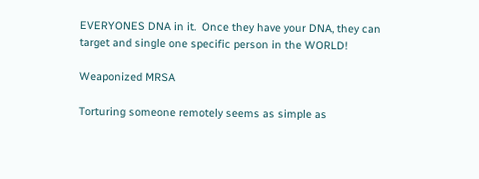EVERYONES DNA in it.  Once they have your DNA, they can target and single one specific person in the WORLD!

Weaponized MRSA

Torturing someone remotely seems as simple as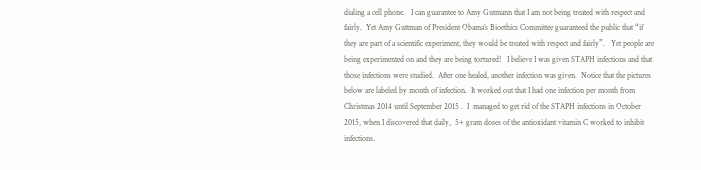dialing a cell phone.   I can guarantee to Amy Gutmann that I am not being treated with respect and fairly.  Yet Amy Guttman of President Obama’s Bioethics Committee guaranteed the public that “if they are part of a scientific experiment, they would be treated with respect and fairly”.   Yet people are being experimented on and they are being tortured!   I believe I was given STAPH infections and that those infections were studied.  After one healed, another infection was given.  Notice that the pictures below are labeled by month of infection.  It worked out that I had one infection per month from Christmas 2014 until September 2015 .  I  managed to get rid of the STAPH infections in October 2015, when I discovered that daily,  5+ gram doses of the antioxidant vitamin C worked to inhibit infections.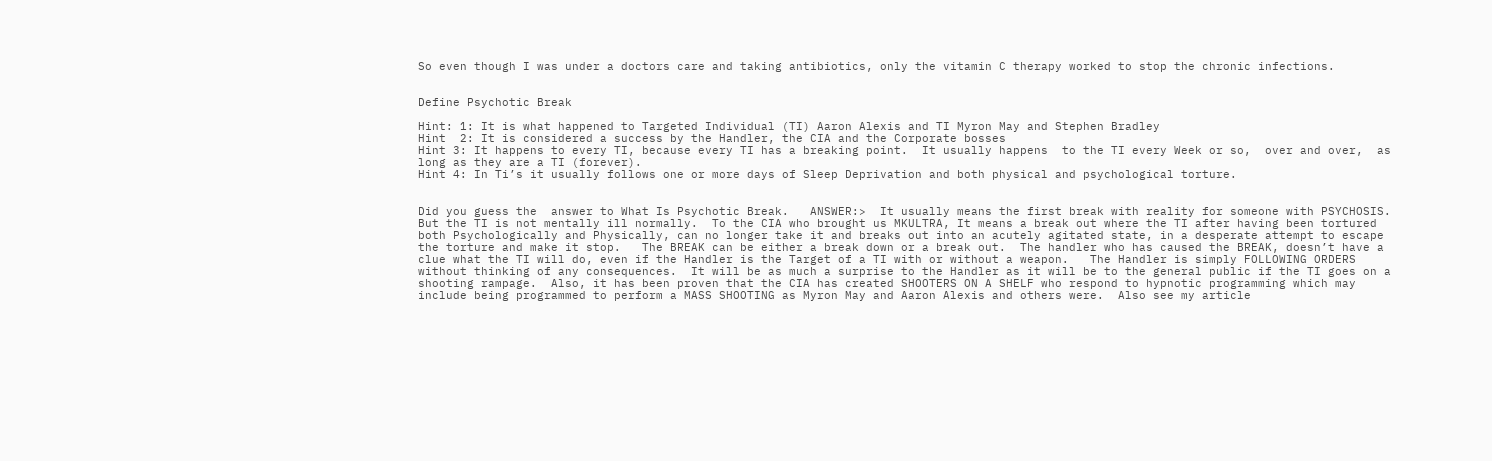So even though I was under a doctors care and taking antibiotics, only the vitamin C therapy worked to stop the chronic infections.


Define Psychotic Break

Hint: 1: It is what happened to Targeted Individual (TI) Aaron Alexis and TI Myron May and Stephen Bradley
Hint  2: It is considered a success by the Handler, the CIA and the Corporate bosses
Hint 3: It happens to every TI, because every TI has a breaking point.  It usually happens  to the TI every Week or so,  over and over,  as long as they are a TI (forever).
Hint 4: In Ti’s it usually follows one or more days of Sleep Deprivation and both physical and psychological torture.


Did you guess the  answer to What Is Psychotic Break.   ANSWER:>  It usually means the first break with reality for someone with PSYCHOSIS.   But the TI is not mentally ill normally.  To the CIA who brought us MKULTRA, It means a break out where the TI after having been tortured both Psychologically and Physically, can no longer take it and breaks out into an acutely agitated state, in a desperate attempt to escape the torture and make it stop.   The BREAK can be either a break down or a break out.  The handler who has caused the BREAK, doesn’t have a clue what the TI will do, even if the Handler is the Target of a TI with or without a weapon.   The Handler is simply FOLLOWING ORDERS without thinking of any consequences.  It will be as much a surprise to the Handler as it will be to the general public if the TI goes on a shooting rampage.  Also, it has been proven that the CIA has created SHOOTERS ON A SHELF who respond to hypnotic programming which may include being programmed to perform a MASS SHOOTING as Myron May and Aaron Alexis and others were.  Also see my article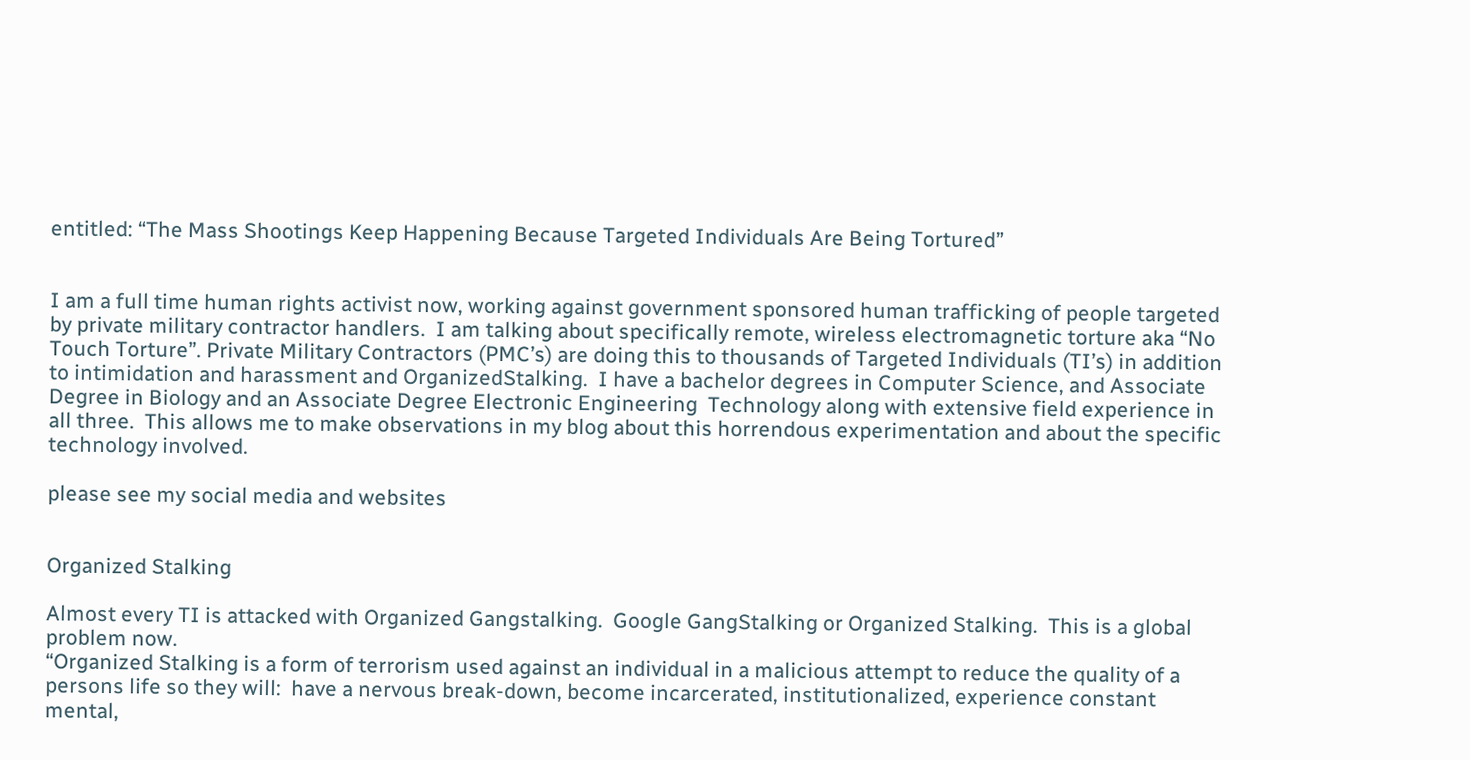entitled: “The Mass Shootings Keep Happening Because Targeted Individuals Are Being Tortured”


I am a full time human rights activist now, working against government sponsored human trafficking of people targeted by private military contractor handlers.  I am talking about specifically remote, wireless electromagnetic torture aka “No Touch Torture”. Private Military Contractors (PMC’s) are doing this to thousands of Targeted Individuals (TI’s) in addition to intimidation and harassment and OrganizedStalking.  I have a bachelor degrees in Computer Science, and Associate Degree in Biology and an Associate Degree Electronic Engineering  Technology along with extensive field experience in all three.  This allows me to make observations in my blog about this horrendous experimentation and about the specific technology involved.

please see my social media and websites


Organized Stalking

Almost every TI is attacked with Organized Gangstalking.  Google GangStalking or Organized Stalking.  This is a global problem now.
“Organized Stalking is a form of terrorism used against an individual in a malicious attempt to reduce the quality of a persons life so they will:  have a nervous break-down, become incarcerated, institutionalized, experience constant mental,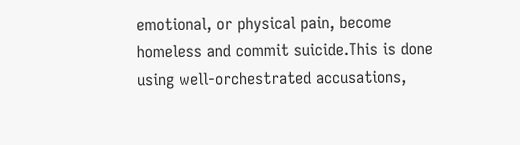emotional, or physical pain, become homeless and commit suicide.This is done using well-orchestrated accusations,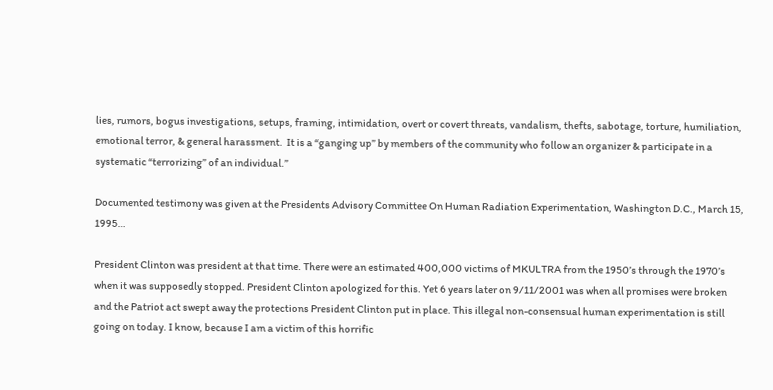lies, rumors, bogus investigations, setups, framing, intimidation, overt or covert threats, vandalism, thefts, sabotage, torture, humiliation, emotional terror, & general harassment.  It is a “ganging up” by members of the community who follow an organizer & participate in a systematic “terrorizing” of an individual.”

Documented testimony was given at the Presidents Advisory Committee On Human Radiation Experimentation, Washington D.C., March 15, 1995…

President Clinton was president at that time. There were an estimated 400,000 victims of MKULTRA from the 1950’s through the 1970’s when it was supposedly stopped. President Clinton apologized for this. Yet 6 years later on 9/11/2001 was when all promises were broken and the Patriot act swept away the protections President Clinton put in place. This illegal non-consensual human experimentation is still going on today. I know, because I am a victim of this horrific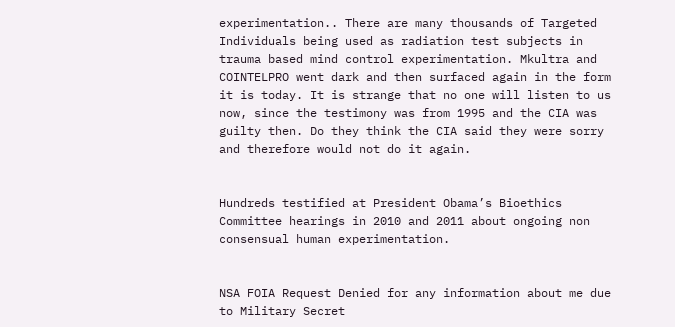experimentation.. There are many thousands of Targeted Individuals being used as radiation test subjects in trauma based mind control experimentation. Mkultra and COINTELPRO went dark and then surfaced again in the form it is today. It is strange that no one will listen to us now, since the testimony was from 1995 and the CIA was guilty then. Do they think the CIA said they were sorry and therefore would not do it again.


Hundreds testified at President Obama’s Bioethics Committee hearings in 2010 and 2011 about ongoing non consensual human experimentation.


NSA FOIA Request Denied for any information about me due to Military Secret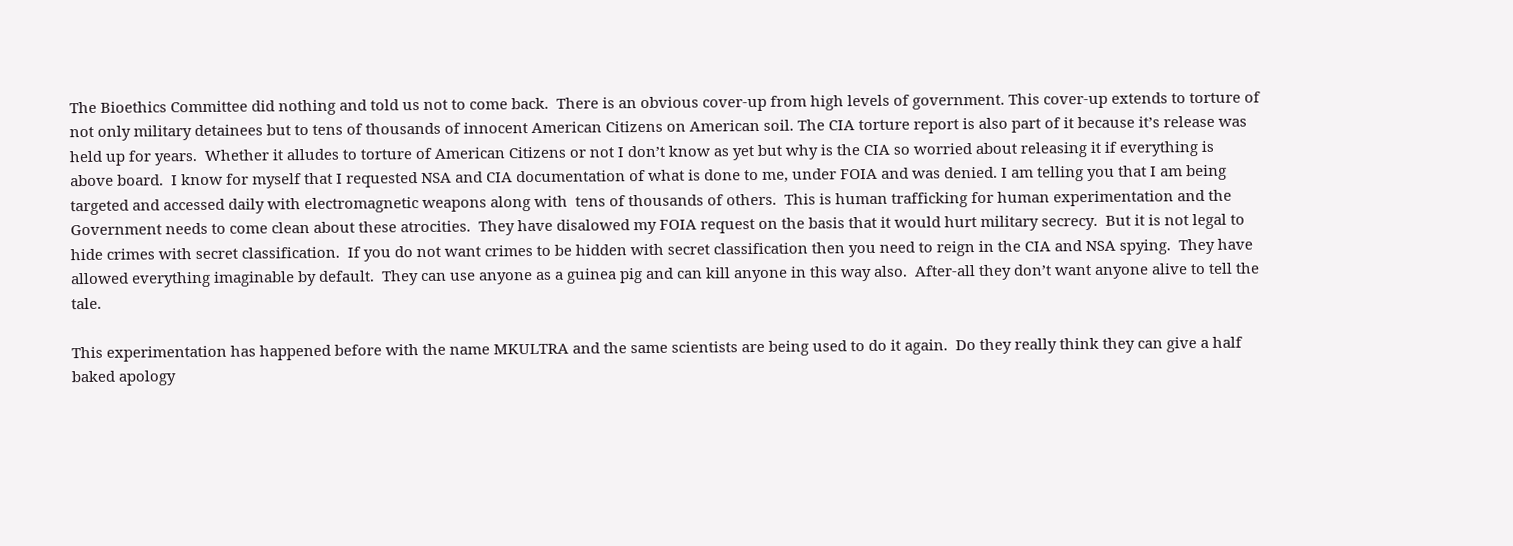The Bioethics Committee did nothing and told us not to come back.  There is an obvious cover-up from high levels of government. This cover-up extends to torture of not only military detainees but to tens of thousands of innocent American Citizens on American soil. The CIA torture report is also part of it because it’s release was held up for years.  Whether it alludes to torture of American Citizens or not I don’t know as yet but why is the CIA so worried about releasing it if everything is above board.  I know for myself that I requested NSA and CIA documentation of what is done to me, under FOIA and was denied. I am telling you that I am being targeted and accessed daily with electromagnetic weapons along with  tens of thousands of others.  This is human trafficking for human experimentation and the Government needs to come clean about these atrocities.  They have disalowed my FOIA request on the basis that it would hurt military secrecy.  But it is not legal to hide crimes with secret classification.  If you do not want crimes to be hidden with secret classification then you need to reign in the CIA and NSA spying.  They have allowed everything imaginable by default.  They can use anyone as a guinea pig and can kill anyone in this way also.  After-all they don’t want anyone alive to tell the tale.

This experimentation has happened before with the name MKULTRA and the same scientists are being used to do it again.  Do they really think they can give a half baked apology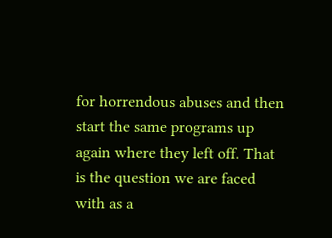for horrendous abuses and then start the same programs up again where they left off. That is the question we are faced with as a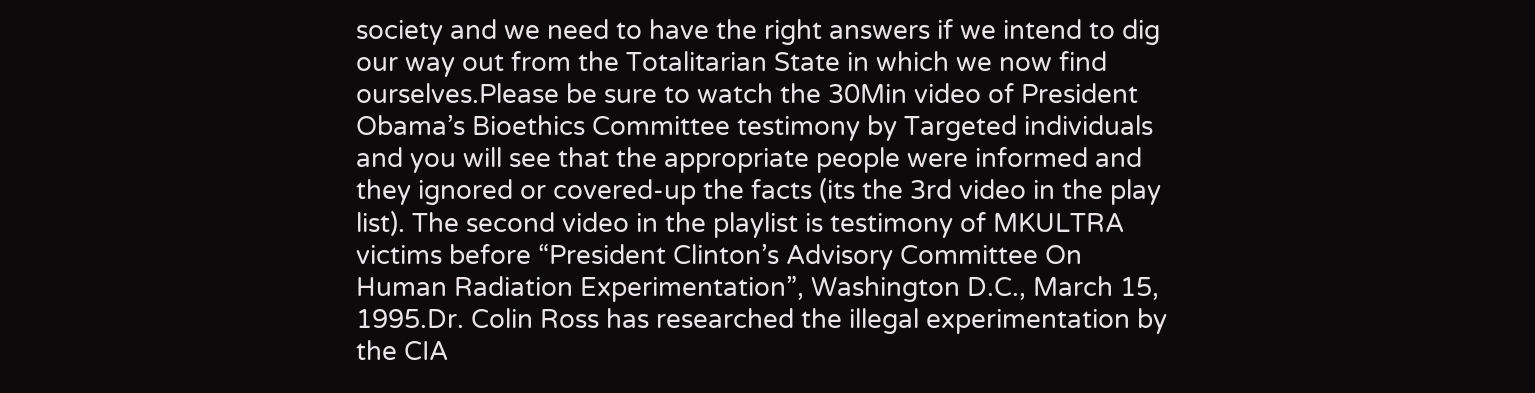society and we need to have the right answers if we intend to dig our way out from the Totalitarian State in which we now find ourselves.Please be sure to watch the 30Min video of President Obama’s Bioethics Committee testimony by Targeted individuals and you will see that the appropriate people were informed and they ignored or covered-up the facts (its the 3rd video in the play list). The second video in the playlist is testimony of MKULTRA victims before “President Clinton’s Advisory Committee On Human Radiation Experimentation”, Washington D.C., March 15, 1995.Dr. Colin Ross has researched the illegal experimentation by the CIA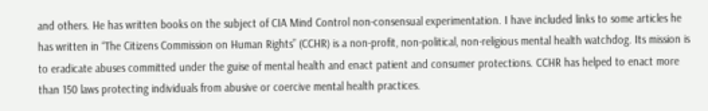and others. He has written books on the subject of CIA Mind Control non-consensual experimentation. I have included links to some articles he has written in “The Citizens Commission on Human Rights” (CCHR) is a non-profit, non-political, non-religious mental health watchdog. Its mission is to eradicate abuses committed under the guise of mental health and enact patient and consumer protections. CCHR has helped to enact more than 150 laws protecting individuals from abusive or coercive mental health practices.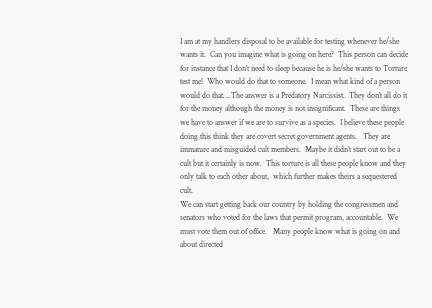I am at my handlers disposal to be available for testing whenever he/she wants it.  Can you imagine what is going on here?  This person can decide for instance that I don’t need to sleep because he is he/she wants to Torture test me!  Who would do that to someone.  I mean what kind of a person would do that….The answer is a Predatory Narcissist.  They don’t all do it for the money although the money is not insignificant.  These are things we have to answer if we are to survive as a species.  I believe these people doing this think they are covert secret government agents.   They are immature and misguided cult members.  Maybe it didn’t start out to be a cult but it certainly is now.  This torture is all these people know and they only talk to each other about,  which further makes theirs a sequestered cult.
We can start getting back our country by holding the congressmen and senators who voted for the laws that permit program, accountable.  We must vote them out of office.   Many people know what is going on and about directed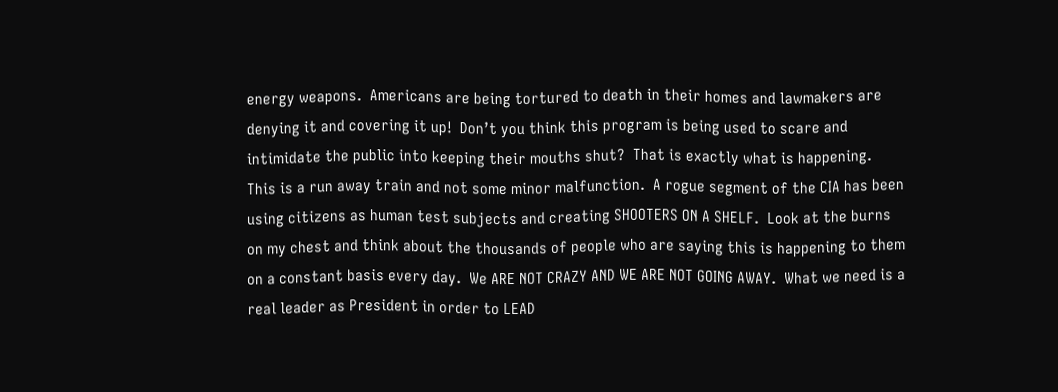energy weapons.  Americans are being tortured to death in their homes and lawmakers are denying it and covering it up!  Don’t you think this program is being used to scare and intimidate the public into keeping their mouths shut?  That is exactly what is happening.
This is a run away train and not some minor malfunction.  A rogue segment of the CIA has been using citizens as human test subjects and creating SHOOTERS ON A SHELF.  Look at the burns on my chest and think about the thousands of people who are saying this is happening to them on a constant basis every day.  We ARE NOT CRAZY AND WE ARE NOT GOING AWAY.  What we need is a real leader as President in order to LEAD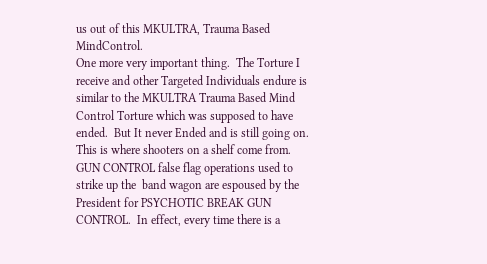us out of this MKULTRA, Trauma Based MindControl.
One more very important thing.  The Torture I receive and other Targeted Individuals endure is similar to the MKULTRA Trauma Based Mind Control Torture which was supposed to have ended.  But It never Ended and is still going on.  This is where shooters on a shelf come from.   GUN CONTROL false flag operations used to strike up the  band wagon are espoused by the President for PSYCHOTIC BREAK GUN CONTROL.  In effect, every time there is a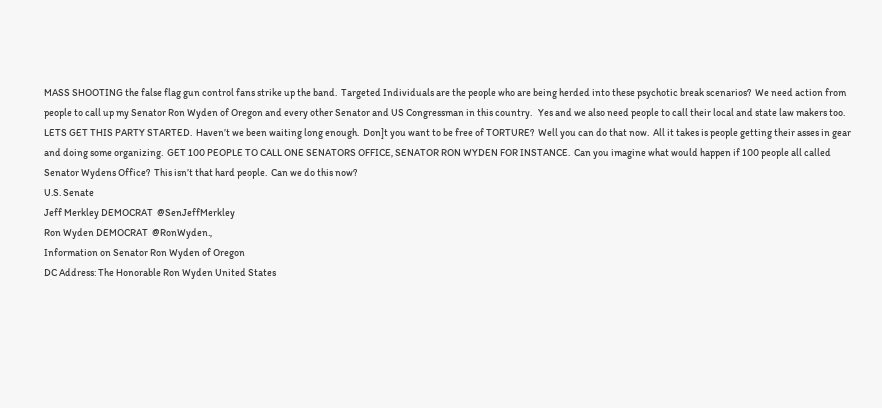MASS SHOOTING the false flag gun control fans strike up the band.  Targeted Individuals are the people who are being herded into these psychotic break scenarios?  We need action from people to call up my Senator Ron Wyden of Oregon and every other Senator and US Congressman in this country.   Yes and we also need people to call their local and state law makers too.  LETS GET THIS PARTY STARTED.  Haven’t we been waiting long enough.  Don]t you want to be free of TORTURE?  Well you can do that now.  All it takes is people getting their asses in gear and doing some organizing.  GET 100 PEOPLE TO CALL ONE SENATORS OFFICE, SENATOR RON WYDEN FOR INSTANCE.  Can you imagine what would happen if 100 people all called Senator Wydens Office?  This isn’t that hard people.  Can we do this now?
U.S. Senate
Jeff Merkley DEMOCRAT  @SenJeffMerkley
Ron Wyden DEMOCRAT  @RonWyden.,
Information on Senator Ron Wyden of Oregon
DC Address: The Honorable Ron Wyden United States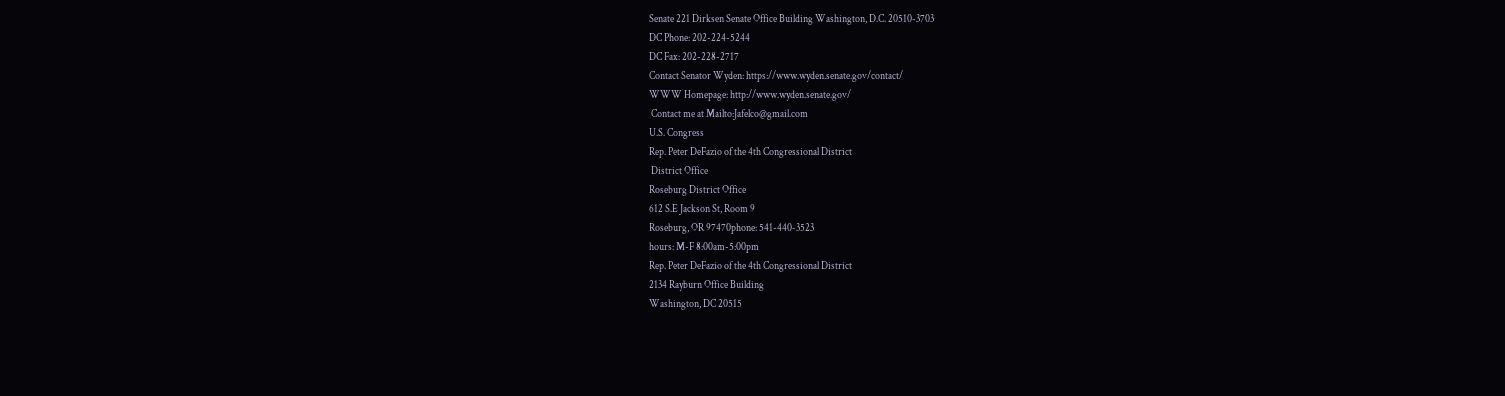Senate 221 Dirksen Senate Office Building Washington, D.C. 20510-3703
DC Phone: 202-224-5244
DC Fax: 202-228-2717
Contact Senator Wyden: https://www.wyden.senate.gov/contact/
WWW Homepage: http://www.wyden.senate.gov/
 Contact me at Mailto:Jafelco@gmail.com
U.S. Congress
Rep. Peter DeFazio of the 4th Congressional District
 District Office
Roseburg District Office
612 S.E Jackson St, Room 9
Roseburg, OR 97470phone: 541-440-3523
hours: M-F 8:00am-5:00pm
Rep. Peter DeFazio of the 4th Congressional District
2134 Rayburn Office Building
Washington, DC 20515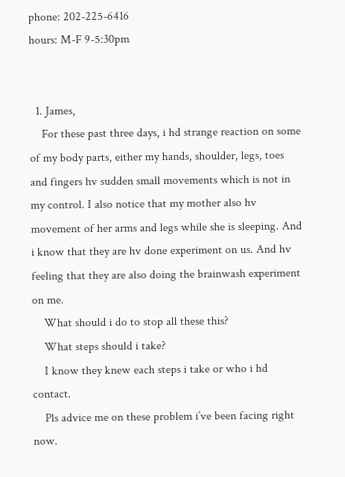phone: 202-225-6416
hours: M-F 9-5:30pm


  1. James,
    For these past three days, i hd strange reaction on some of my body parts, either my hands, shoulder, legs, toes and fingers hv sudden small movements which is not in my control. I also notice that my mother also hv movement of her arms and legs while she is sleeping. And i know that they are hv done experiment on us. And hv feeling that they are also doing the brainwash experiment on me.
    What should i do to stop all these this?
    What steps should i take?
    I know they knew each steps i take or who i hd contact.
    Pls advice me on these problem i’ve been facing right now.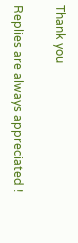Thank you

Replies are always appreciated !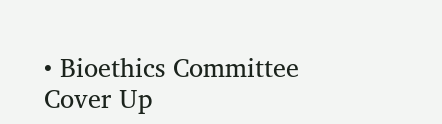• Bioethics Committee Cover Up